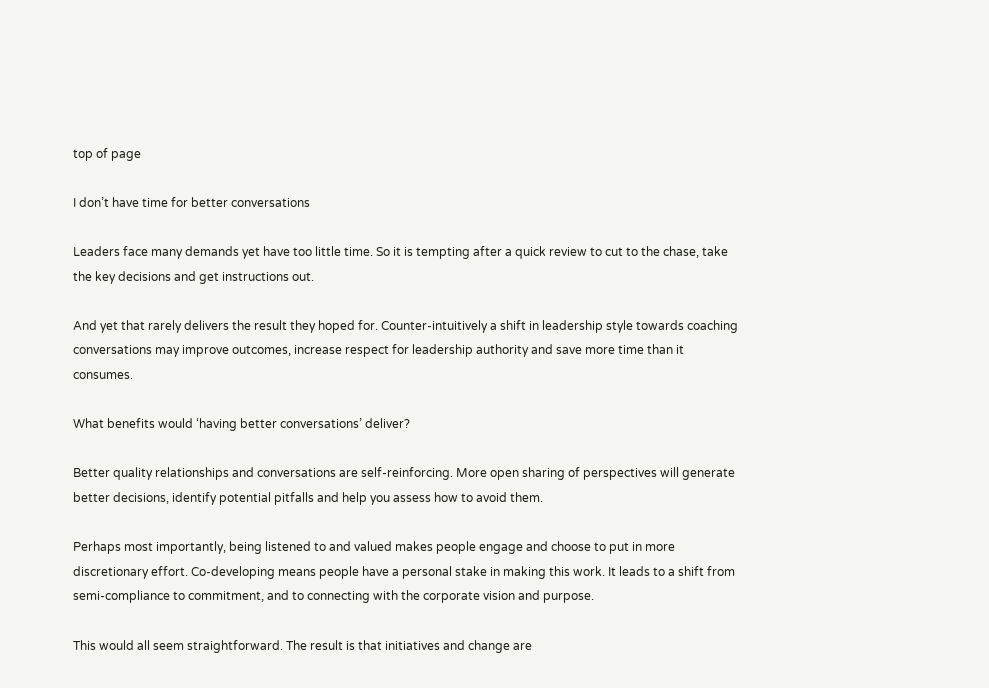top of page

I don’t have time for better conversations

Leaders face many demands yet have too little time. So it is tempting after a quick review to cut to the chase, take the key decisions and get instructions out.

And yet that rarely delivers the result they hoped for. Counter-intuitively a shift in leadership style towards coaching conversations may improve outcomes, increase respect for leadership authority and save more time than it consumes.

What benefits would ‘having better conversations’ deliver?

Better quality relationships and conversations are self-reinforcing. More open sharing of perspectives will generate better decisions, identify potential pitfalls and help you assess how to avoid them.

Perhaps most importantly, being listened to and valued makes people engage and choose to put in more discretionary effort. Co-developing means people have a personal stake in making this work. It leads to a shift from semi-compliance to commitment, and to connecting with the corporate vision and purpose.

This would all seem straightforward. The result is that initiatives and change are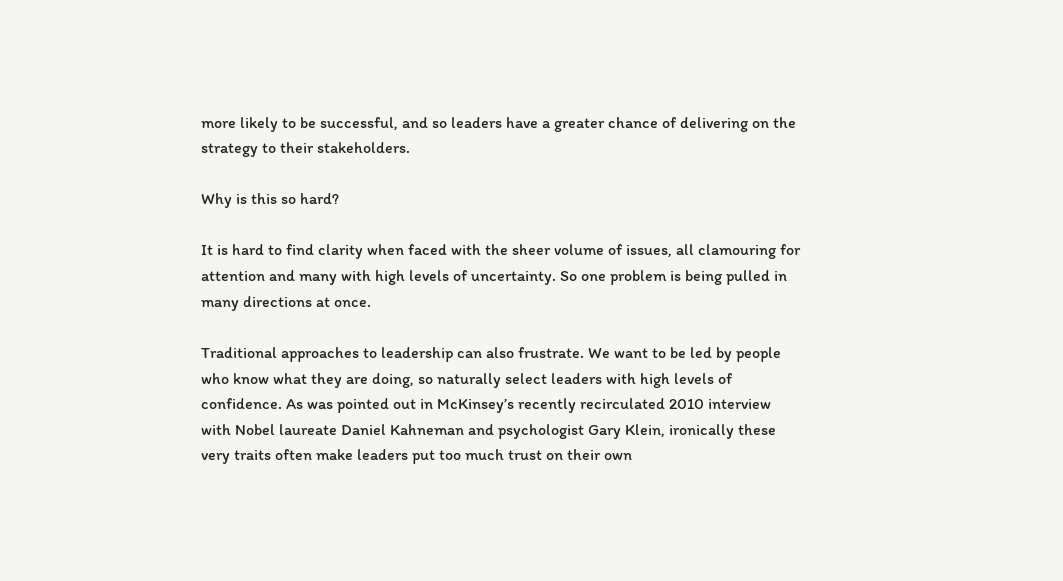more likely to be successful, and so leaders have a greater chance of delivering on the strategy to their stakeholders.

Why is this so hard?

It is hard to find clarity when faced with the sheer volume of issues, all clamouring for attention and many with high levels of uncertainty. So one problem is being pulled in many directions at once.

Traditional approaches to leadership can also frustrate. We want to be led by people who know what they are doing, so naturally select leaders with high levels of confidence. As was pointed out in McKinsey’s recently recirculated 2010 interview with Nobel laureate Daniel Kahneman and psychologist Gary Klein, ironically these very traits often make leaders put too much trust on their own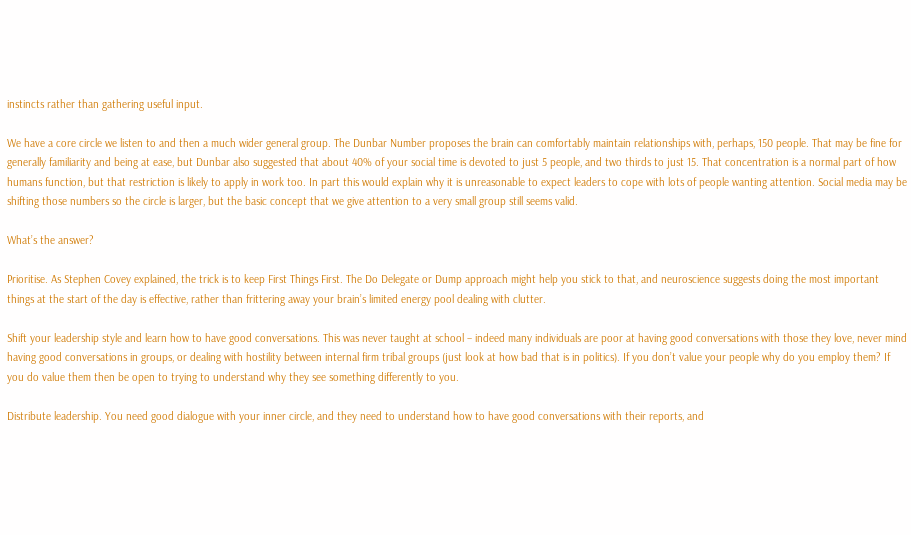instincts rather than gathering useful input.

We have a core circle we listen to and then a much wider general group. The Dunbar Number proposes the brain can comfortably maintain relationships with, perhaps, 150 people. That may be fine for generally familiarity and being at ease, but Dunbar also suggested that about 40% of your social time is devoted to just 5 people, and two thirds to just 15. That concentration is a normal part of how humans function, but that restriction is likely to apply in work too. In part this would explain why it is unreasonable to expect leaders to cope with lots of people wanting attention. Social media may be shifting those numbers so the circle is larger, but the basic concept that we give attention to a very small group still seems valid.

What’s the answer?

Prioritise. As Stephen Covey explained, the trick is to keep First Things First. The Do Delegate or Dump approach might help you stick to that, and neuroscience suggests doing the most important things at the start of the day is effective, rather than frittering away your brain’s limited energy pool dealing with clutter.

Shift your leadership style and learn how to have good conversations. This was never taught at school – indeed many individuals are poor at having good conversations with those they love, never mind having good conversations in groups, or dealing with hostility between internal firm tribal groups (just look at how bad that is in politics). If you don’t value your people why do you employ them? If you do value them then be open to trying to understand why they see something differently to you.

Distribute leadership. You need good dialogue with your inner circle, and they need to understand how to have good conversations with their reports, and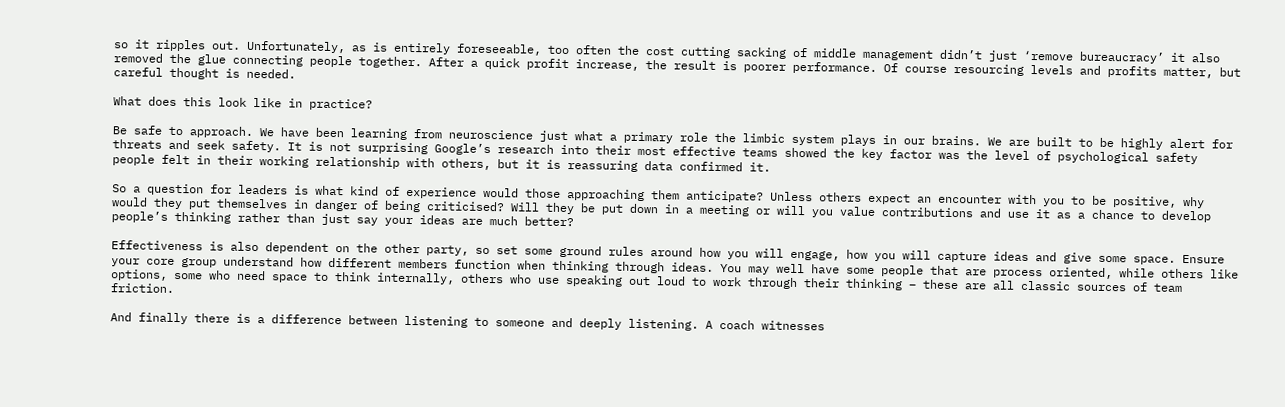so it ripples out. Unfortunately, as is entirely foreseeable, too often the cost cutting sacking of middle management didn’t just ‘remove bureaucracy’ it also removed the glue connecting people together. After a quick profit increase, the result is poorer performance. Of course resourcing levels and profits matter, but careful thought is needed.

What does this look like in practice?

Be safe to approach. We have been learning from neuroscience just what a primary role the limbic system plays in our brains. We are built to be highly alert for threats and seek safety. It is not surprising Google’s research into their most effective teams showed the key factor was the level of psychological safety people felt in their working relationship with others, but it is reassuring data confirmed it.

So a question for leaders is what kind of experience would those approaching them anticipate? Unless others expect an encounter with you to be positive, why would they put themselves in danger of being criticised? Will they be put down in a meeting or will you value contributions and use it as a chance to develop people’s thinking rather than just say your ideas are much better?

Effectiveness is also dependent on the other party, so set some ground rules around how you will engage, how you will capture ideas and give some space. Ensure your core group understand how different members function when thinking through ideas. You may well have some people that are process oriented, while others like options, some who need space to think internally, others who use speaking out loud to work through their thinking – these are all classic sources of team friction.

And finally there is a difference between listening to someone and deeply listening. A coach witnesses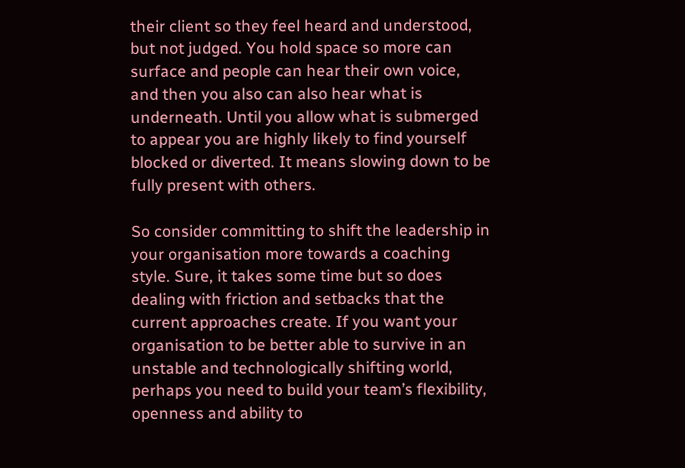their client so they feel heard and understood, but not judged. You hold space so more can surface and people can hear their own voice, and then you also can also hear what is underneath. Until you allow what is submerged to appear you are highly likely to find yourself blocked or diverted. It means slowing down to be fully present with others.

So consider committing to shift the leadership in your organisation more towards a coaching style. Sure, it takes some time but so does dealing with friction and setbacks that the current approaches create. If you want your organisation to be better able to survive in an unstable and technologically shifting world, perhaps you need to build your team’s flexibility, openness and ability to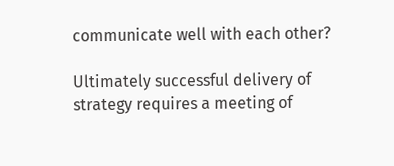communicate well with each other?

Ultimately successful delivery of strategy requires a meeting of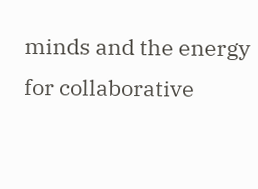minds and the energy for collaborative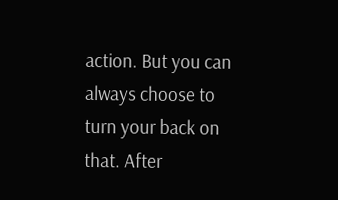action. But you can always choose to turn your back on that. After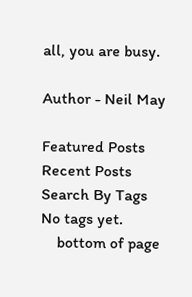all, you are busy.

Author - Neil May

Featured Posts
Recent Posts
Search By Tags
No tags yet.
    bottom of page